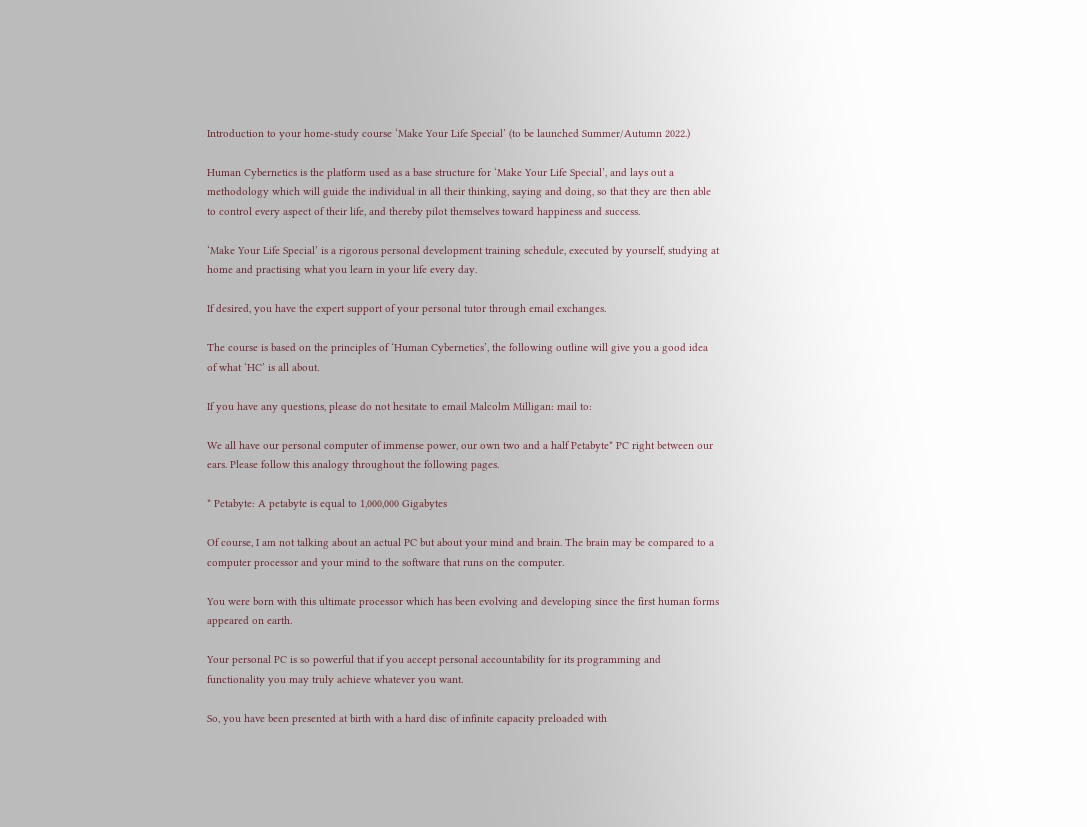Introduction to your home-study course ‘Make Your Life Special’ (to be launched Summer/Autumn 2022.)

Human Cybernetics is the platform used as a base structure for ‘Make Your Life Special’, and lays out a methodology which will guide the individual in all their thinking, saying and doing, so that they are then able to control every aspect of their life, and thereby pilot themselves toward happiness and success.

‘Make Your Life Special’ is a rigorous personal development training schedule, executed by yourself, studying at home and practising what you learn in your life every day.

If desired, you have the expert support of your personal tutor through email exchanges.

The course is based on the principles of ‘Human Cybernetics’, the following outline will give you a good idea of what ‘HC’ is all about.

If you have any questions, please do not hesitate to email Malcolm Milligan: mail to:

We all have our personal computer of immense power, our own two and a half Petabyte* PC right between our ears. Please follow this analogy throughout the following pages.

* Petabyte: A petabyte is equal to 1,000,000 Gigabytes

Of course, I am not talking about an actual PC but about your mind and brain. The brain may be compared to a computer processor and your mind to the software that runs on the computer.

You were born with this ultimate processor which has been evolving and developing since the first human forms appeared on earth.

Your personal PC is so powerful that if you accept personal accountability for its programming and functionality you may truly achieve whatever you want.

So, you have been presented at birth with a hard disc of infinite capacity preloaded with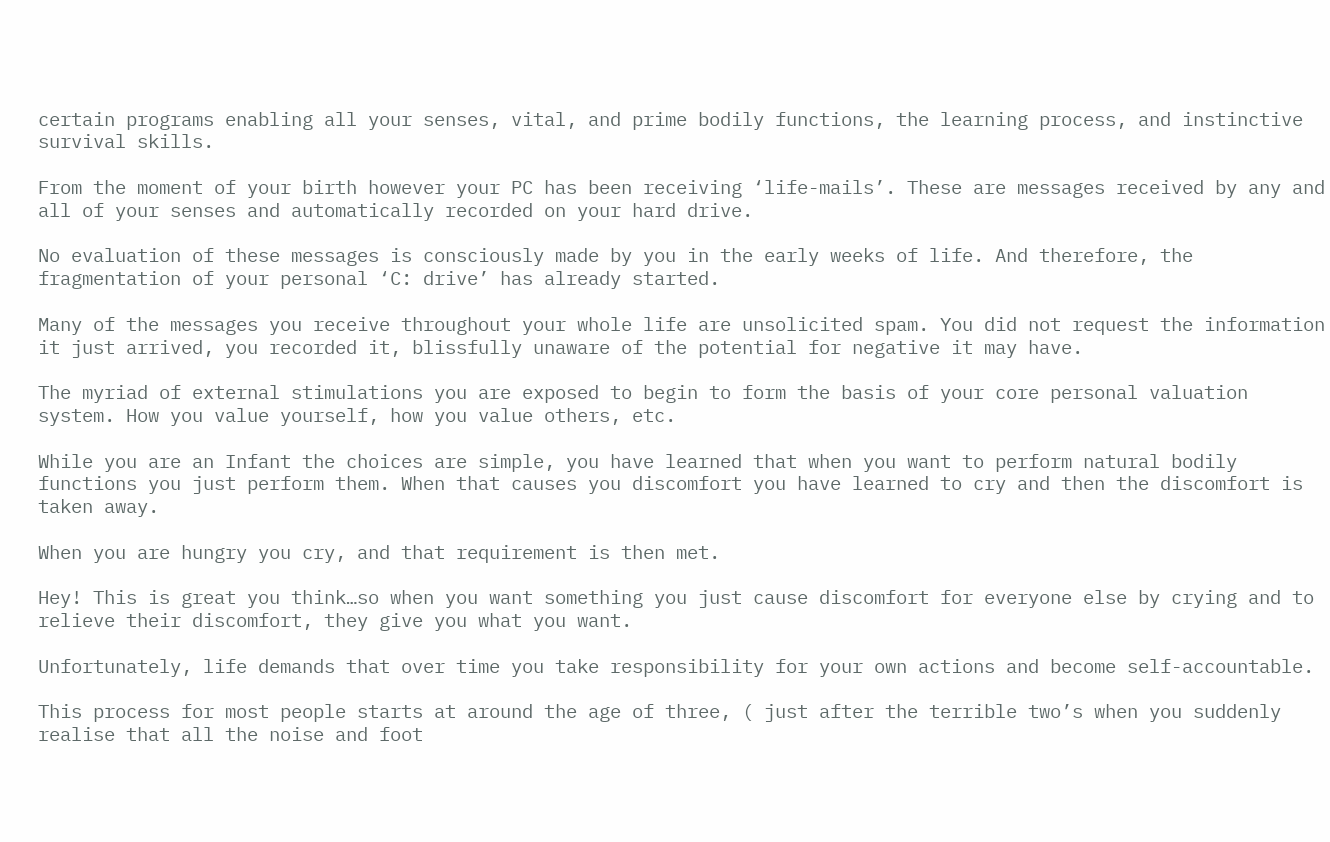certain programs enabling all your senses, vital, and prime bodily functions, the learning process, and instinctive survival skills.

From the moment of your birth however your PC has been receiving ‘life-mails’. These are messages received by any and all of your senses and automatically recorded on your hard drive.

No evaluation of these messages is consciously made by you in the early weeks of life. And therefore, the fragmentation of your personal ‘C: drive’ has already started.

Many of the messages you receive throughout your whole life are unsolicited spam. You did not request the information it just arrived, you recorded it, blissfully unaware of the potential for negative it may have.

The myriad of external stimulations you are exposed to begin to form the basis of your core personal valuation system. How you value yourself, how you value others, etc.

While you are an Infant the choices are simple, you have learned that when you want to perform natural bodily functions you just perform them. When that causes you discomfort you have learned to cry and then the discomfort is taken away.

When you are hungry you cry, and that requirement is then met.

Hey! This is great you think…so when you want something you just cause discomfort for everyone else by crying and to relieve their discomfort, they give you what you want.

Unfortunately, life demands that over time you take responsibility for your own actions and become self-accountable.

This process for most people starts at around the age of three, ( just after the terrible two’s when you suddenly realise that all the noise and foot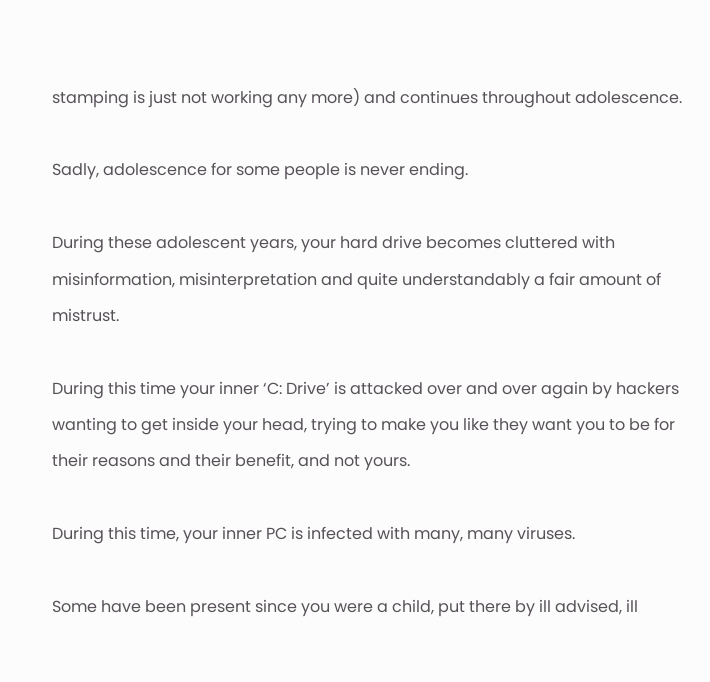stamping is just not working any more) and continues throughout adolescence.

Sadly, adolescence for some people is never ending.

During these adolescent years, your hard drive becomes cluttered with misinformation, misinterpretation and quite understandably a fair amount of mistrust.

During this time your inner ‘C: Drive’ is attacked over and over again by hackers wanting to get inside your head, trying to make you like they want you to be for their reasons and their benefit, and not yours.

During this time, your inner PC is infected with many, many viruses.

Some have been present since you were a child, put there by ill advised, ill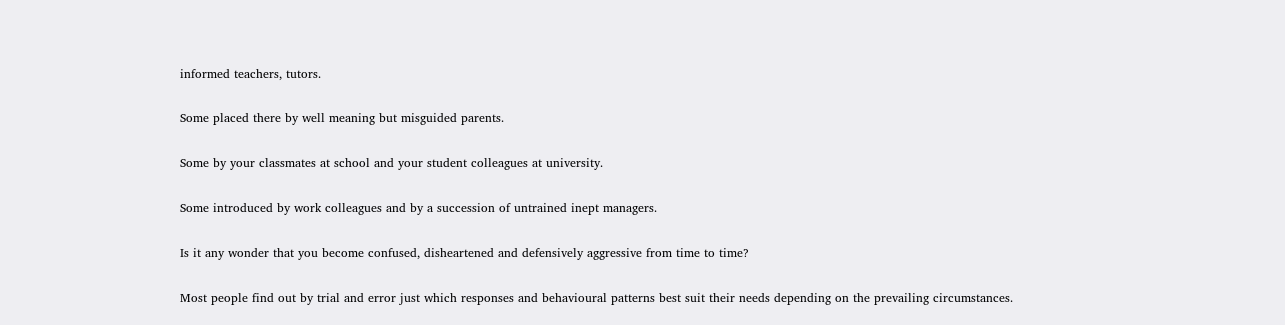informed teachers, tutors.

Some placed there by well meaning but misguided parents.

Some by your classmates at school and your student colleagues at university.

Some introduced by work colleagues and by a succession of untrained inept managers.

Is it any wonder that you become confused, disheartened and defensively aggressive from time to time?

Most people find out by trial and error just which responses and behavioural patterns best suit their needs depending on the prevailing circumstances.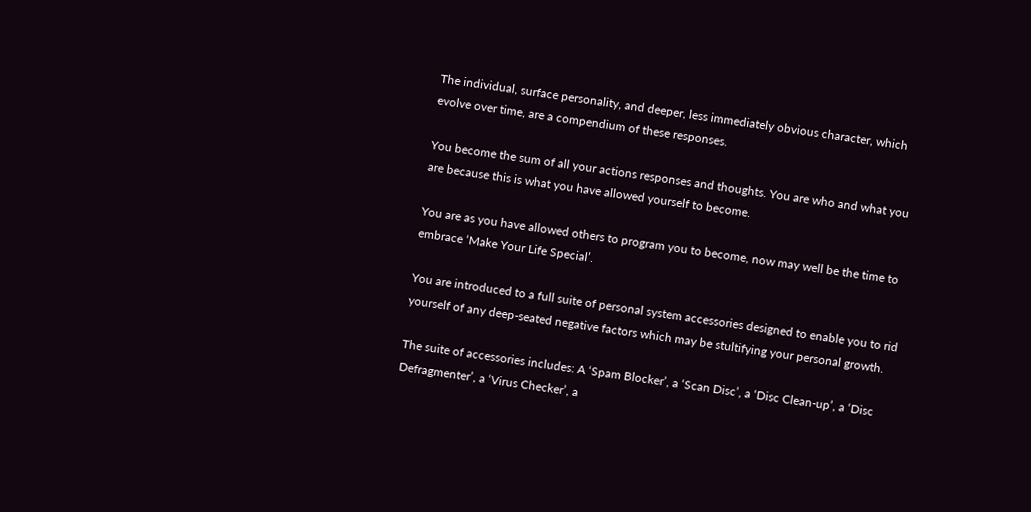The individual, surface personality, and deeper, less immediately obvious character, which evolve over time, are a compendium of these responses.

You become the sum of all your actions responses and thoughts. You are who and what you are because this is what you have allowed yourself to become.

You are as you have allowed others to program you to become, now may well be the time to embrace ‘Make Your Life Special’.

You are introduced to a full suite of personal system accessories designed to enable you to rid yourself of any deep-seated negative factors which may be stultifying your personal growth.

The suite of accessories includes: A ‘Spam Blocker’, a ‘Scan Disc’, a ‘Disc Clean-up’, a ‘Disc Defragmenter’, a ‘Virus Checker’, a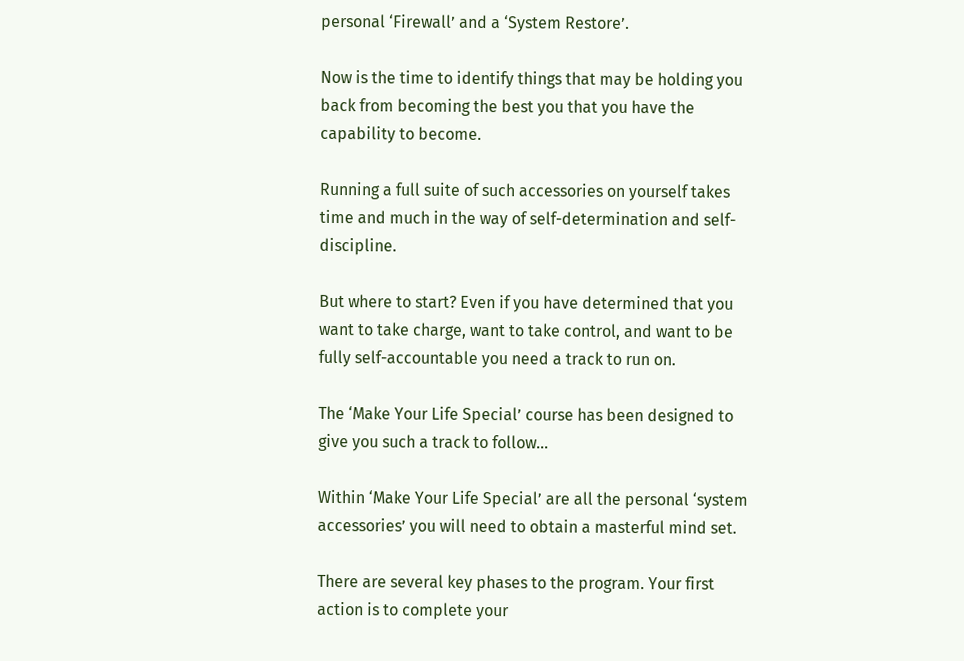personal ‘Firewall’ and a ‘System Restore’.

Now is the time to identify things that may be holding you back from becoming the best you that you have the capability to become.

Running a full suite of such accessories on yourself takes time and much in the way of self-determination and self-discipline.

But where to start? Even if you have determined that you want to take charge, want to take control, and want to be fully self-accountable you need a track to run on.

The ‘Make Your Life Special’ course has been designed to give you such a track to follow…

Within ‘Make Your Life Special’ are all the personal ‘system accessories’ you will need to obtain a masterful mind set.

There are several key phases to the program. Your first action is to complete your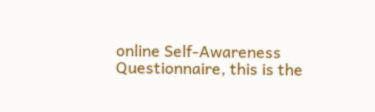online Self-Awareness Questionnaire, this is the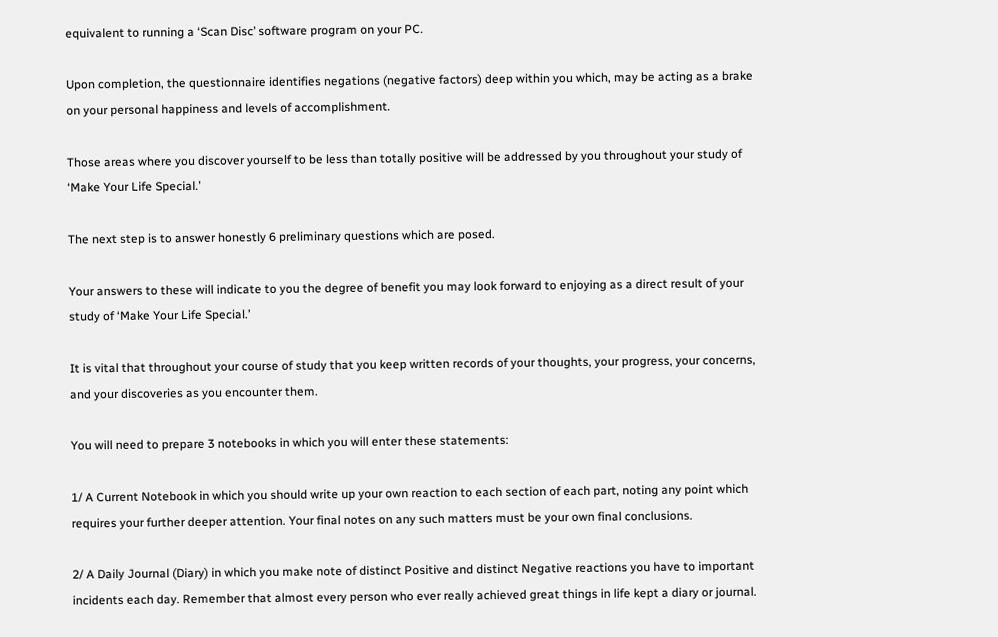equivalent to running a ‘Scan Disc’ software program on your PC.

Upon completion, the questionnaire identifies negations (negative factors) deep within you which, may be acting as a brake on your personal happiness and levels of accomplishment.

Those areas where you discover yourself to be less than totally positive will be addressed by you throughout your study of ‘Make Your Life Special.’

The next step is to answer honestly 6 preliminary questions which are posed.

Your answers to these will indicate to you the degree of benefit you may look forward to enjoying as a direct result of your study of ‘Make Your Life Special.’

It is vital that throughout your course of study that you keep written records of your thoughts, your progress, your concerns, and your discoveries as you encounter them.

You will need to prepare 3 notebooks in which you will enter these statements:

1/ A Current Notebook in which you should write up your own reaction to each section of each part, noting any point which requires your further deeper attention. Your final notes on any such matters must be your own final conclusions.

2/ A Daily Journal (Diary) in which you make note of distinct Positive and distinct Negative reactions you have to important incidents each day. Remember that almost every person who ever really achieved great things in life kept a diary or journal.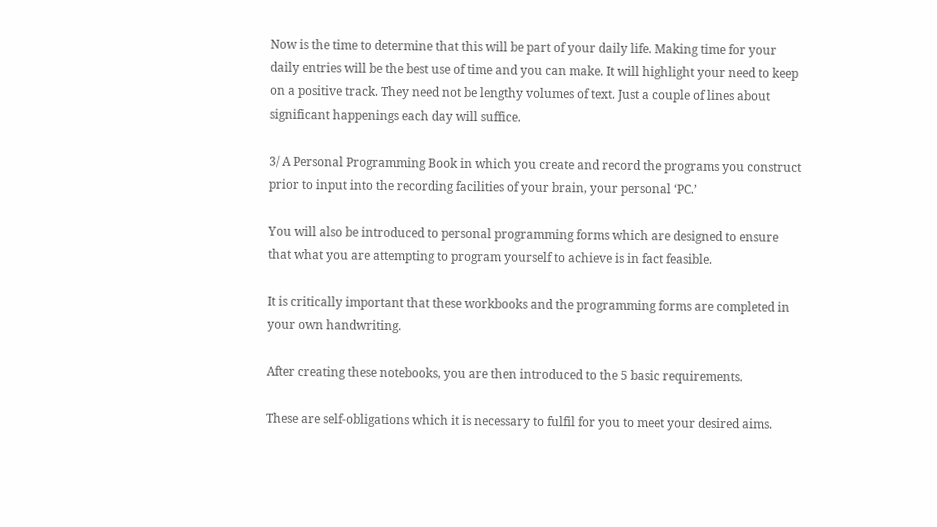Now is the time to determine that this will be part of your daily life. Making time for your daily entries will be the best use of time and you can make. It will highlight your need to keep on a positive track. They need not be lengthy volumes of text. Just a couple of lines about significant happenings each day will suffice.

3/ A Personal Programming Book in which you create and record the programs you construct prior to input into the recording facilities of your brain, your personal ‘PC.’

You will also be introduced to personal programming forms which are designed to ensure that what you are attempting to program yourself to achieve is in fact feasible.

It is critically important that these workbooks and the programming forms are completed in your own handwriting.

After creating these notebooks, you are then introduced to the 5 basic requirements.

These are self-obligations which it is necessary to fulfil for you to meet your desired aims.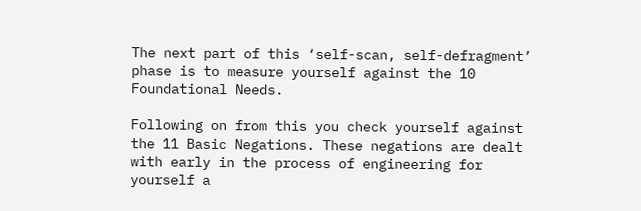The next part of this ‘self-scan, self-defragment’ phase is to measure yourself against the 10 Foundational Needs.

Following on from this you check yourself against the 11 Basic Negations. These negations are dealt with early in the process of engineering for yourself a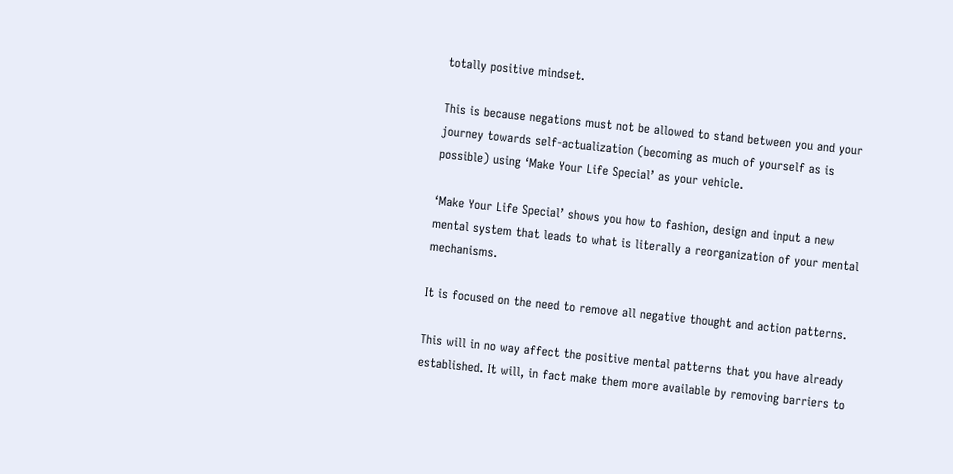totally positive mindset.

This is because negations must not be allowed to stand between you and your journey towards self-actualization (becoming as much of yourself as is possible) using ‘Make Your Life Special’ as your vehicle.

‘Make Your Life Special’ shows you how to fashion, design and input a new mental system that leads to what is literally a reorganization of your mental mechanisms.

It is focused on the need to remove all negative thought and action patterns.

This will in no way affect the positive mental patterns that you have already established. It will, in fact make them more available by removing barriers to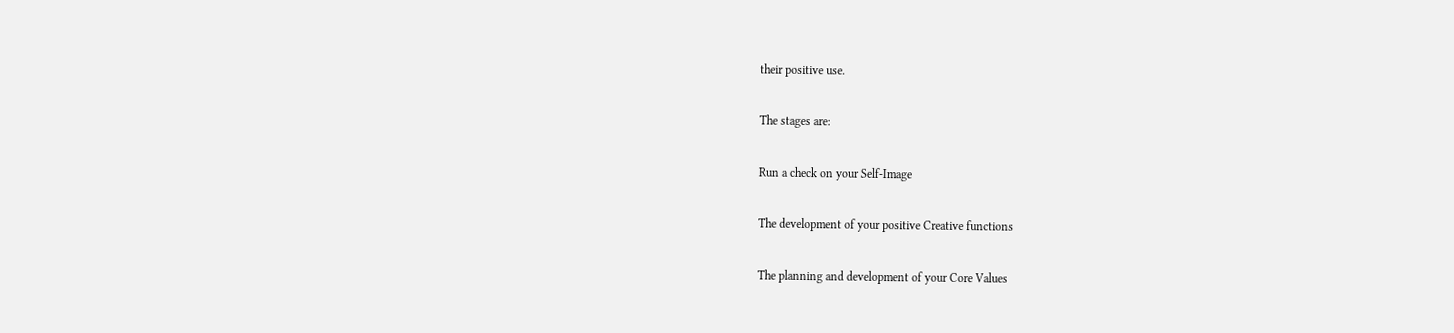their positive use.

The stages are:

Run a check on your Self-Image

The development of your positive Creative functions

The planning and development of your Core Values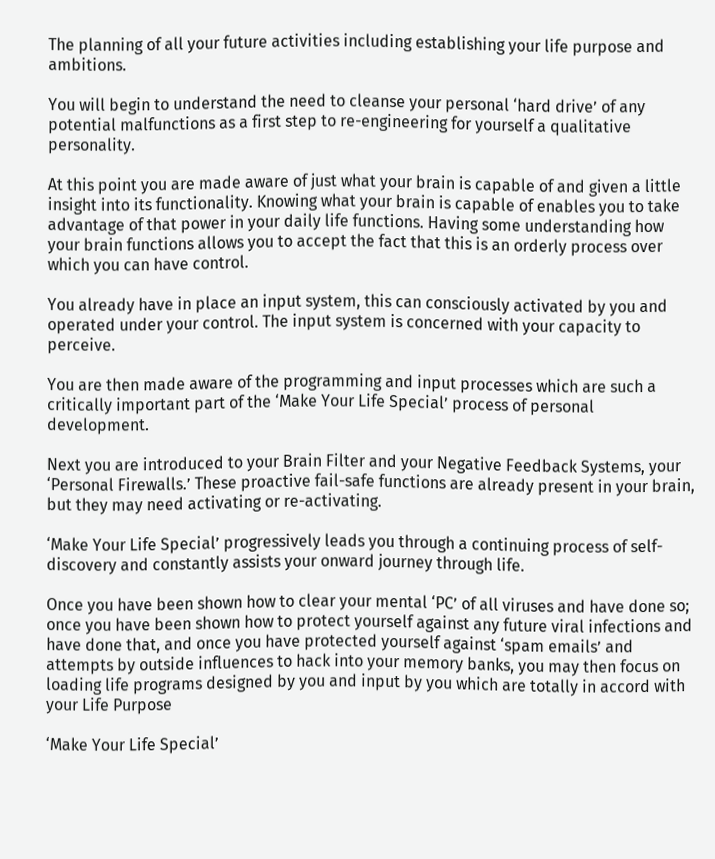The planning of all your future activities including establishing your life purpose and ambitions.

You will begin to understand the need to cleanse your personal ‘hard drive’ of any potential malfunctions as a first step to re-engineering for yourself a qualitative personality.

At this point you are made aware of just what your brain is capable of and given a little insight into its functionality. Knowing what your brain is capable of enables you to take advantage of that power in your daily life functions. Having some understanding how your brain functions allows you to accept the fact that this is an orderly process over which you can have control.

You already have in place an input system, this can consciously activated by you and operated under your control. The input system is concerned with your capacity to perceive.

You are then made aware of the programming and input processes which are such a critically important part of the ‘Make Your Life Special’ process of personal development.

Next you are introduced to your Brain Filter and your Negative Feedback Systems, your ‘Personal Firewalls.’ These proactive fail-safe functions are already present in your brain, but they may need activating or re-activating.

‘Make Your Life Special’ progressively leads you through a continuing process of self-discovery and constantly assists your onward journey through life.

Once you have been shown how to clear your mental ‘PC’ of all viruses and have done so; once you have been shown how to protect yourself against any future viral infections and have done that, and once you have protected yourself against ‘spam emails’ and attempts by outside influences to hack into your memory banks, you may then focus on loading life programs designed by you and input by you which are totally in accord with your Life Purpose

‘Make Your Life Special’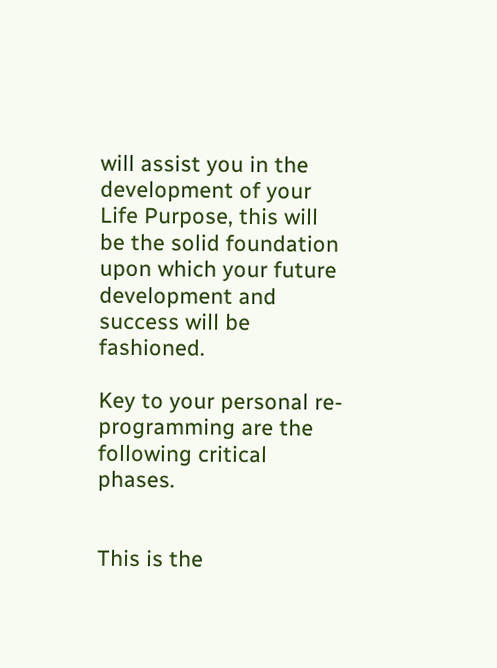will assist you in the development of your Life Purpose, this will be the solid foundation upon which your future development and success will be fashioned.

Key to your personal re-programming are the following critical phases.


This is the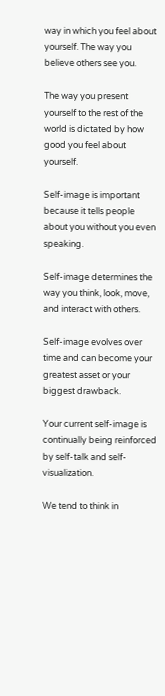way in which you feel about yourself. The way you believe others see you.

The way you present yourself to the rest of the world is dictated by how good you feel about yourself.

Self-image is important because it tells people about you without you even speaking.

Self-image determines the way you think, look, move, and interact with others.

Self-image evolves over time and can become your greatest asset or your biggest drawback.

Your current self-image is continually being reinforced by self-talk and self-visualization.

We tend to think in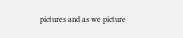pictures and as we picture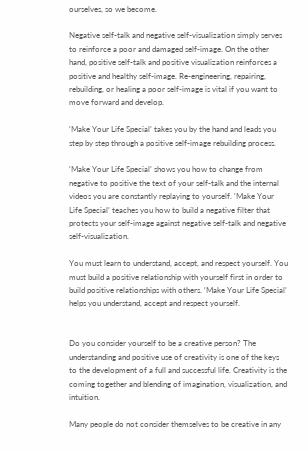ourselves, so we become.

Negative self-talk and negative self-visualization simply serves to reinforce a poor and damaged self-image. On the other hand, positive self-talk and positive visualization reinforces a positive and healthy self-image. Re-engineering, repairing, rebuilding, or healing a poor self-image is vital if you want to move forward and develop.

‘Make Your Life Special’ takes you by the hand and leads you step by step through a positive self-image rebuilding process.

‘Make Your Life Special’ shows you how to change from negative to positive the text of your self-talk and the internal videos you are constantly replaying to yourself. ‘Make Your Life Special’ teaches you how to build a negative filter that protects your self-image against negative self-talk and negative self-visualization.

You must learn to understand, accept, and respect yourself. You must build a positive relationship with yourself first in order to build positive relationships with others. ‘Make Your Life Special’ helps you understand, accept and respect yourself.


Do you consider yourself to be a creative person? The understanding and positive use of creativity is one of the keys to the development of a full and successful life. Creativity is the coming together and blending of imagination, visualization, and intuition.

Many people do not consider themselves to be creative in any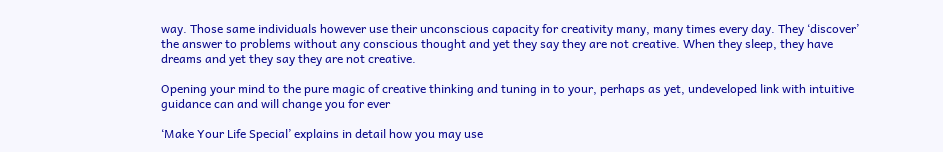way. Those same individuals however use their unconscious capacity for creativity many, many times every day. They ‘discover’ the answer to problems without any conscious thought and yet they say they are not creative. When they sleep, they have dreams and yet they say they are not creative.

Opening your mind to the pure magic of creative thinking and tuning in to your, perhaps as yet, undeveloped link with intuitive guidance can and will change you for ever

‘Make Your Life Special’ explains in detail how you may use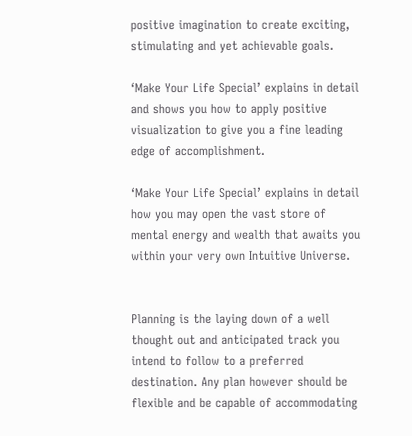positive imagination to create exciting, stimulating and yet achievable goals.

‘Make Your Life Special’ explains in detail and shows you how to apply positive visualization to give you a fine leading edge of accomplishment.

‘Make Your Life Special’ explains in detail how you may open the vast store of mental energy and wealth that awaits you within your very own Intuitive Universe.


Planning is the laying down of a well thought out and anticipated track you intend to follow to a preferred destination. Any plan however should be flexible and be capable of accommodating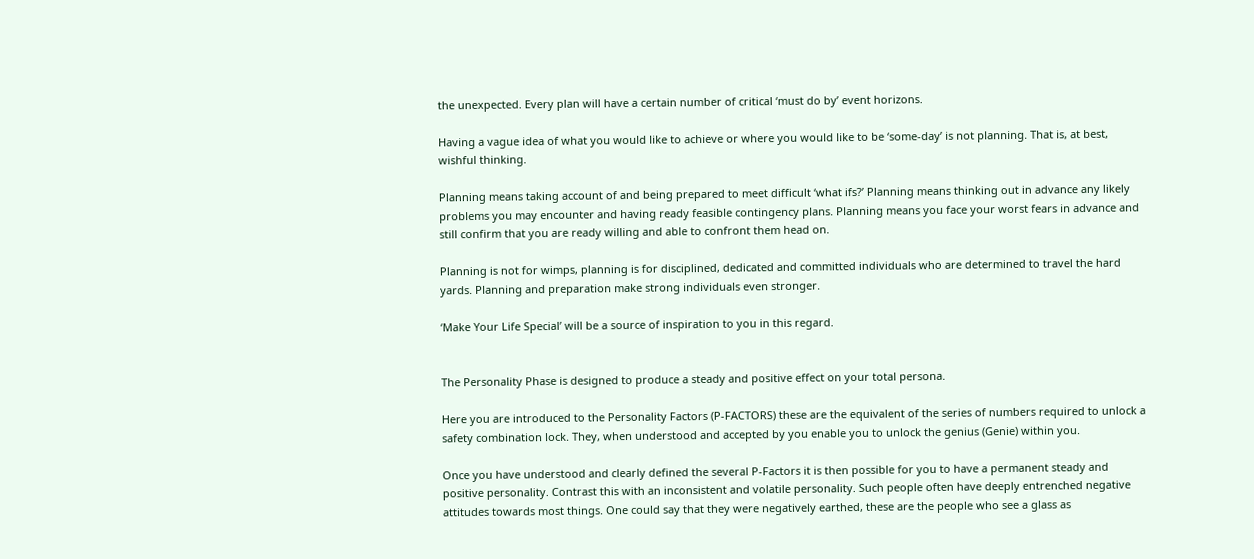the unexpected. Every plan will have a certain number of critical ‘must do by’ event horizons.

Having a vague idea of what you would like to achieve or where you would like to be ‘some-day’ is not planning. That is, at best, wishful thinking.

Planning means taking account of and being prepared to meet difficult ‘what ifs?’ Planning means thinking out in advance any likely problems you may encounter and having ready feasible contingency plans. Planning means you face your worst fears in advance and still confirm that you are ready willing and able to confront them head on.

Planning is not for wimps, planning is for disciplined, dedicated and committed individuals who are determined to travel the hard yards. Planning and preparation make strong individuals even stronger.

‘Make Your Life Special’ will be a source of inspiration to you in this regard.


The Personality Phase is designed to produce a steady and positive effect on your total persona.

Here you are introduced to the Personality Factors (P-FACTORS) these are the equivalent of the series of numbers required to unlock a safety combination lock. They, when understood and accepted by you enable you to unlock the genius (Genie) within you.

Once you have understood and clearly defined the several P-Factors it is then possible for you to have a permanent steady and positive personality. Contrast this with an inconsistent and volatile personality. Such people often have deeply entrenched negative attitudes towards most things. One could say that they were negatively earthed, these are the people who see a glass as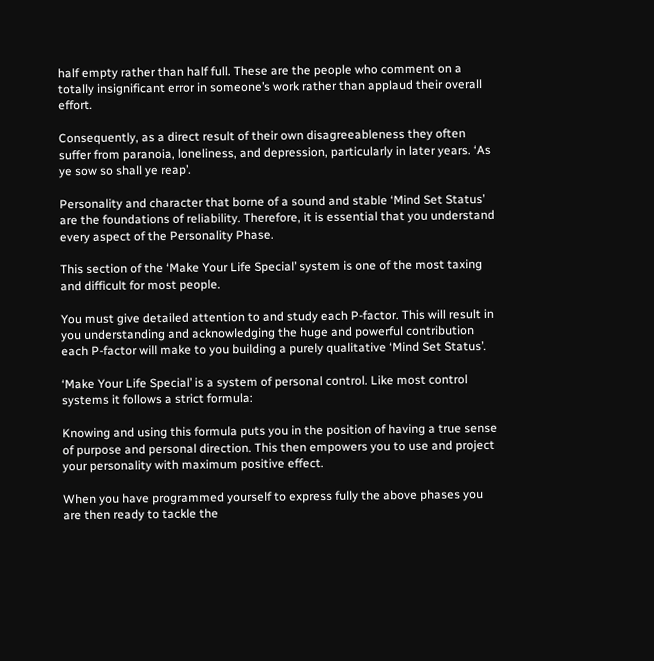half empty rather than half full. These are the people who comment on a totally insignificant error in someone’s work rather than applaud their overall effort.

Consequently, as a direct result of their own disagreeableness they often suffer from paranoia, loneliness, and depression, particularly in later years. ‘As ye sow so shall ye reap’.

Personality and character that borne of a sound and stable ‘Mind Set Status’ are the foundations of reliability. Therefore, it is essential that you understand every aspect of the Personality Phase.

This section of the ‘Make Your Life Special’ system is one of the most taxing and difficult for most people.

You must give detailed attention to and study each P-factor. This will result in you understanding and acknowledging the huge and powerful contribution each P-factor will make to you building a purely qualitative ‘Mind Set Status’.

‘Make Your Life Special’ is a system of personal control. Like most control systems it follows a strict formula:

Knowing and using this formula puts you in the position of having a true sense of purpose and personal direction. This then empowers you to use and project your personality with maximum positive effect.

When you have programmed yourself to express fully the above phases you are then ready to tackle the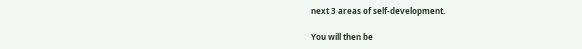next 3 areas of self-development.

You will then be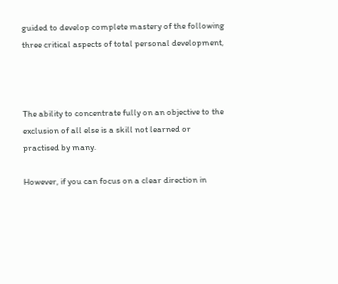guided to develop complete mastery of the following three critical aspects of total personal development,



The ability to concentrate fully on an objective to the exclusion of all else is a skill not learned or practised by many.

However, if you can focus on a clear direction in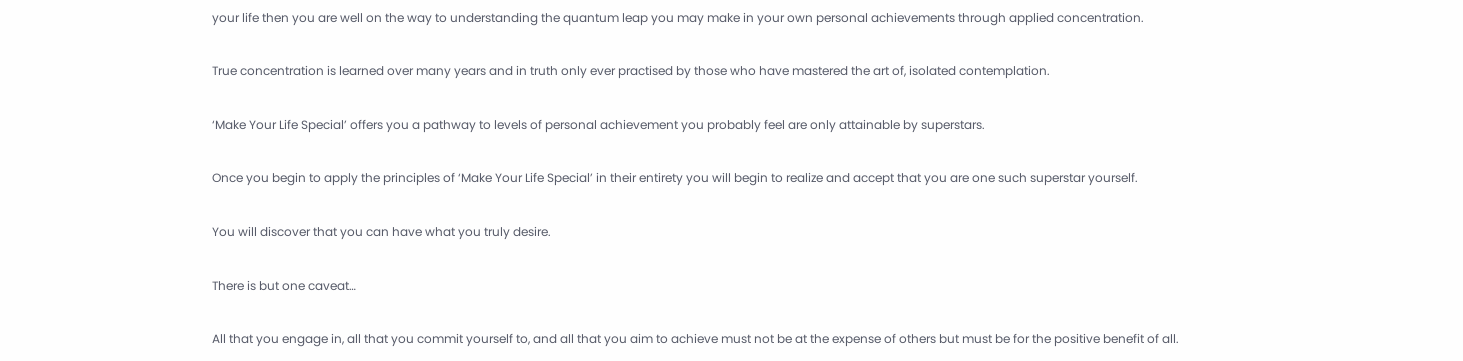your life then you are well on the way to understanding the quantum leap you may make in your own personal achievements through applied concentration.

True concentration is learned over many years and in truth only ever practised by those who have mastered the art of, isolated contemplation.

‘Make Your Life Special’ offers you a pathway to levels of personal achievement you probably feel are only attainable by superstars.

Once you begin to apply the principles of ‘Make Your Life Special’ in their entirety you will begin to realize and accept that you are one such superstar yourself.

You will discover that you can have what you truly desire.

There is but one caveat…

All that you engage in, all that you commit yourself to, and all that you aim to achieve must not be at the expense of others but must be for the positive benefit of all.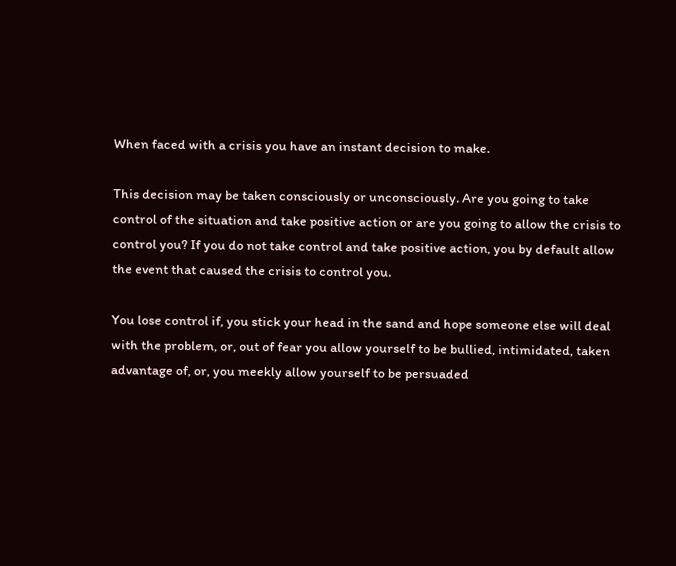When faced with a crisis you have an instant decision to make.

This decision may be taken consciously or unconsciously. Are you going to take control of the situation and take positive action or are you going to allow the crisis to control you? If you do not take control and take positive action, you by default allow the event that caused the crisis to control you.

You lose control if, you stick your head in the sand and hope someone else will deal with the problem, or, out of fear you allow yourself to be bullied, intimidated, taken advantage of, or, you meekly allow yourself to be persuaded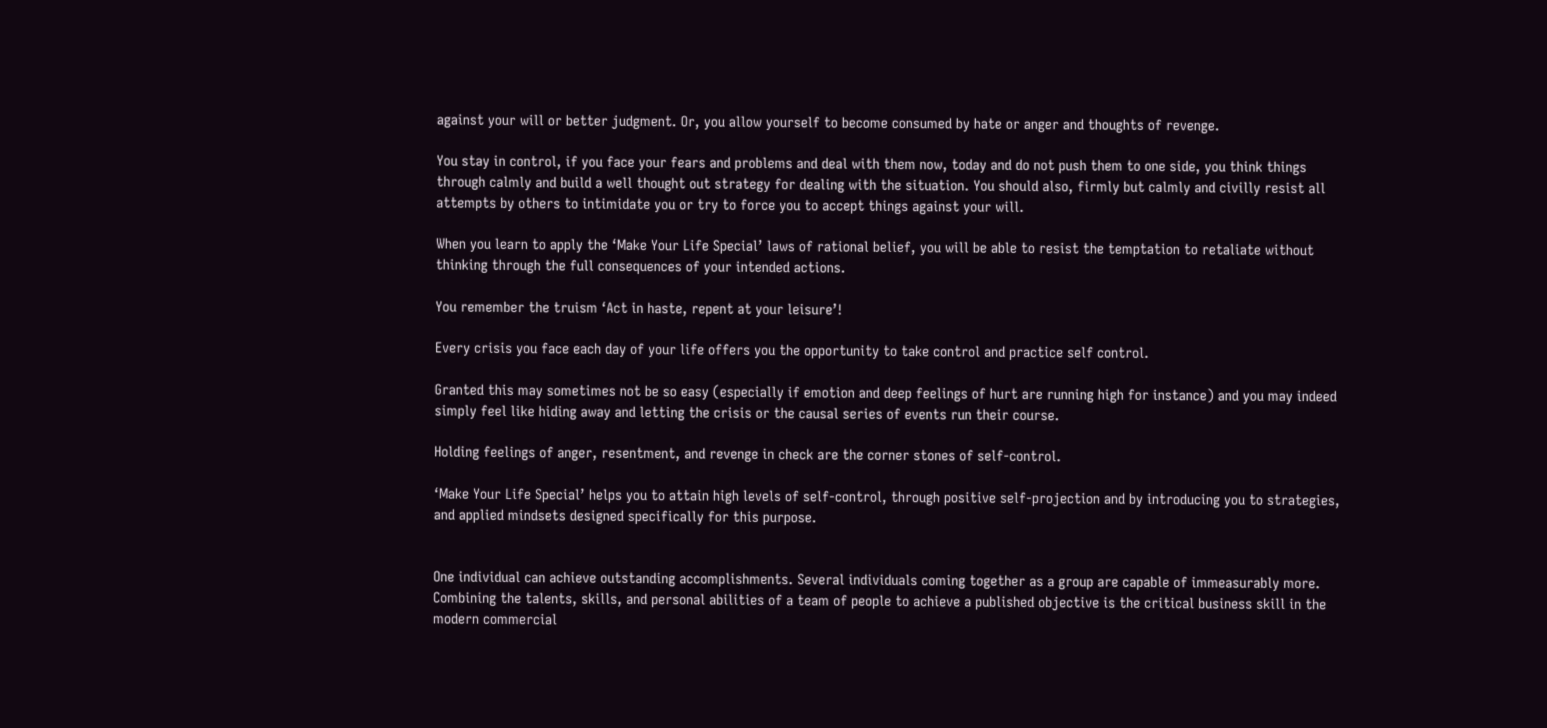against your will or better judgment. Or, you allow yourself to become consumed by hate or anger and thoughts of revenge.

You stay in control, if you face your fears and problems and deal with them now, today and do not push them to one side, you think things through calmly and build a well thought out strategy for dealing with the situation. You should also, firmly but calmly and civilly resist all attempts by others to intimidate you or try to force you to accept things against your will.

When you learn to apply the ‘Make Your Life Special’ laws of rational belief, you will be able to resist the temptation to retaliate without thinking through the full consequences of your intended actions.

You remember the truism ‘Act in haste, repent at your leisure’!

Every crisis you face each day of your life offers you the opportunity to take control and practice self control.

Granted this may sometimes not be so easy (especially if emotion and deep feelings of hurt are running high for instance) and you may indeed simply feel like hiding away and letting the crisis or the causal series of events run their course.

Holding feelings of anger, resentment, and revenge in check are the corner stones of self-control.

‘Make Your Life Special’ helps you to attain high levels of self-control, through positive self-projection and by introducing you to strategies, and applied mindsets designed specifically for this purpose.


One individual can achieve outstanding accomplishments. Several individuals coming together as a group are capable of immeasurably more. Combining the talents, skills, and personal abilities of a team of people to achieve a published objective is the critical business skill in the modern commercial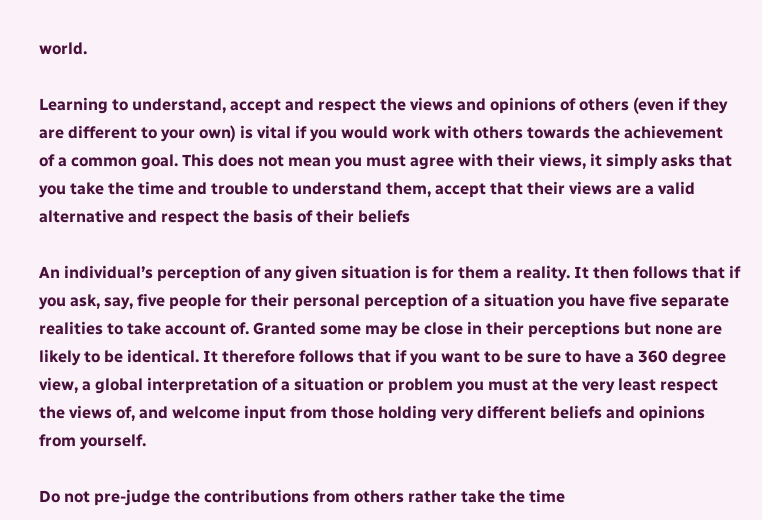world.

Learning to understand, accept and respect the views and opinions of others (even if they are different to your own) is vital if you would work with others towards the achievement of a common goal. This does not mean you must agree with their views, it simply asks that you take the time and trouble to understand them, accept that their views are a valid alternative and respect the basis of their beliefs

An individual’s perception of any given situation is for them a reality. It then follows that if you ask, say, five people for their personal perception of a situation you have five separate realities to take account of. Granted some may be close in their perceptions but none are likely to be identical. It therefore follows that if you want to be sure to have a 360 degree view, a global interpretation of a situation or problem you must at the very least respect the views of, and welcome input from those holding very different beliefs and opinions from yourself.

Do not pre-judge the contributions from others rather take the time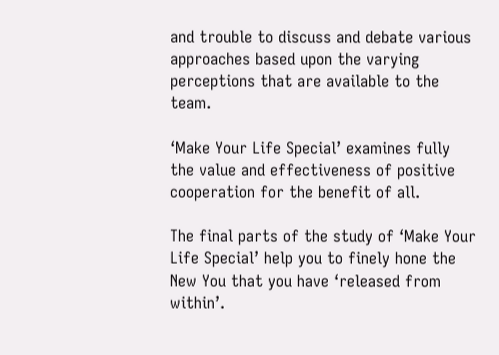and trouble to discuss and debate various approaches based upon the varying perceptions that are available to the team.

‘Make Your Life Special’ examines fully the value and effectiveness of positive cooperation for the benefit of all.

The final parts of the study of ‘Make Your Life Special’ help you to finely hone the New You that you have ‘released from within’.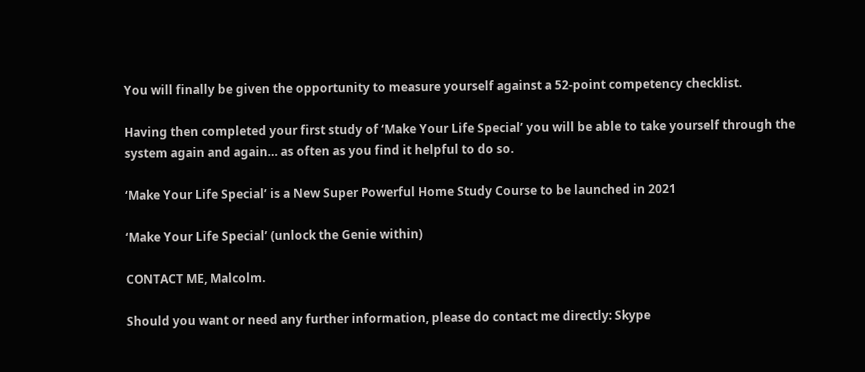You will finally be given the opportunity to measure yourself against a 52-point competency checklist.

Having then completed your first study of ‘Make Your Life Special’ you will be able to take yourself through the system again and again… as often as you find it helpful to do so.

‘Make Your Life Special’ is a New Super Powerful Home Study Course to be launched in 2021

‘Make Your Life Special’ (unlock the Genie within)

CONTACT ME, Malcolm.

Should you want or need any further information, please do contact me directly: Skype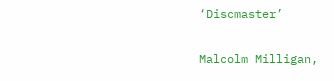‘Discmaster’

Malcolm Milligan,